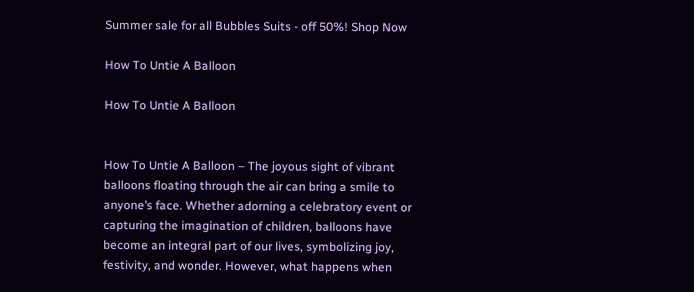Summer sale for all Bubbles Suits - off 50%! Shop Now

How To Untie A Balloon

How To Untie A Balloon


How To Untie A Balloon – The joyous sight of vibrant balloons floating through the air can bring a smile to anyone’s face. Whether adorning a celebratory event or capturing the imagination of children, balloons have become an integral part of our lives, symbolizing joy, festivity, and wonder. However, what happens when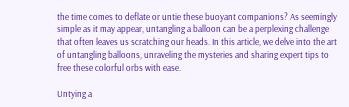the time comes to deflate or untie these buoyant companions? As seemingly simple as it may appear, untangling a balloon can be a perplexing challenge that often leaves us scratching our heads. In this article, we delve into the art of untangling balloons, unraveling the mysteries and sharing expert tips to free these colorful orbs with ease.

Untying a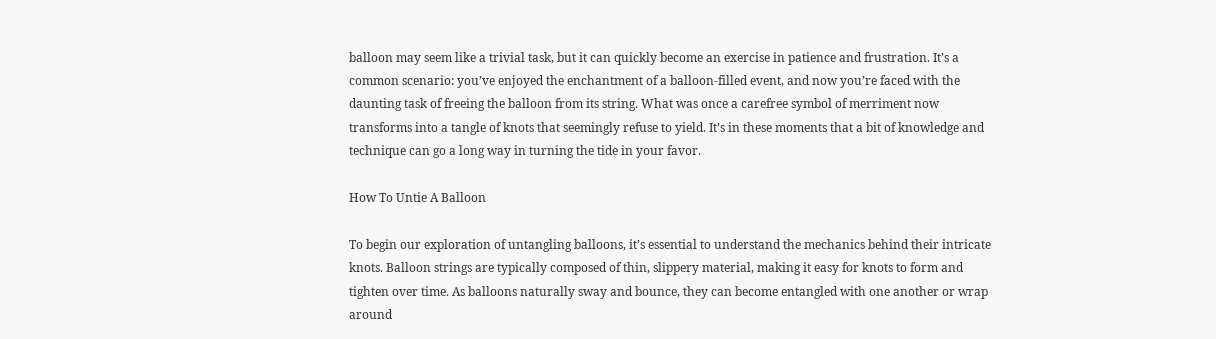balloon may seem like a trivial task, but it can quickly become an exercise in patience and frustration. It’s a common scenario: you’ve enjoyed the enchantment of a balloon-filled event, and now you’re faced with the daunting task of freeing the balloon from its string. What was once a carefree symbol of merriment now transforms into a tangle of knots that seemingly refuse to yield. It’s in these moments that a bit of knowledge and technique can go a long way in turning the tide in your favor.

How To Untie A Balloon

To begin our exploration of untangling balloons, it’s essential to understand the mechanics behind their intricate knots. Balloon strings are typically composed of thin, slippery material, making it easy for knots to form and tighten over time. As balloons naturally sway and bounce, they can become entangled with one another or wrap around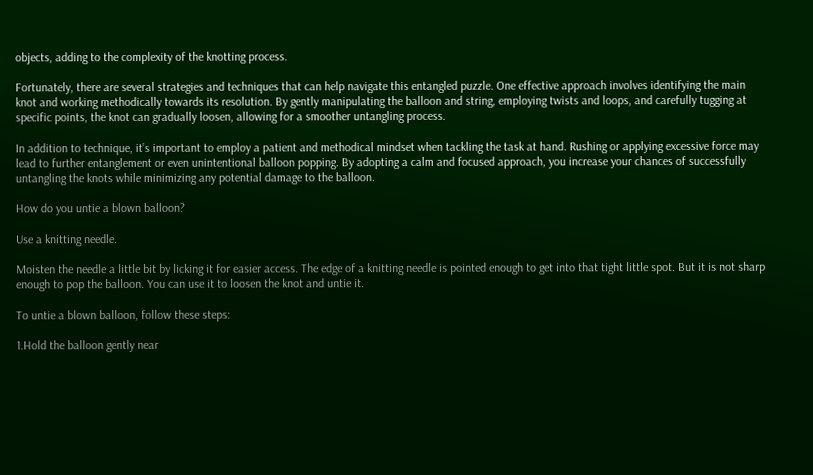objects, adding to the complexity of the knotting process.

Fortunately, there are several strategies and techniques that can help navigate this entangled puzzle. One effective approach involves identifying the main knot and working methodically towards its resolution. By gently manipulating the balloon and string, employing twists and loops, and carefully tugging at specific points, the knot can gradually loosen, allowing for a smoother untangling process.

In addition to technique, it’s important to employ a patient and methodical mindset when tackling the task at hand. Rushing or applying excessive force may lead to further entanglement or even unintentional balloon popping. By adopting a calm and focused approach, you increase your chances of successfully untangling the knots while minimizing any potential damage to the balloon.

How do you untie a blown balloon?

Use a knitting needle.

Moisten the needle a little bit by licking it for easier access. The edge of a knitting needle is pointed enough to get into that tight little spot. But it is not sharp enough to pop the balloon. You can use it to loosen the knot and untie it.

To untie a blown balloon, follow these steps:

1.Hold the balloon gently near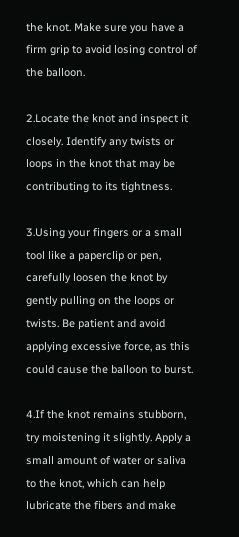the knot. Make sure you have a firm grip to avoid losing control of the balloon.

2.Locate the knot and inspect it closely. Identify any twists or loops in the knot that may be contributing to its tightness.

3.Using your fingers or a small tool like a paperclip or pen, carefully loosen the knot by gently pulling on the loops or twists. Be patient and avoid applying excessive force, as this could cause the balloon to burst.

4.If the knot remains stubborn, try moistening it slightly. Apply a small amount of water or saliva to the knot, which can help lubricate the fibers and make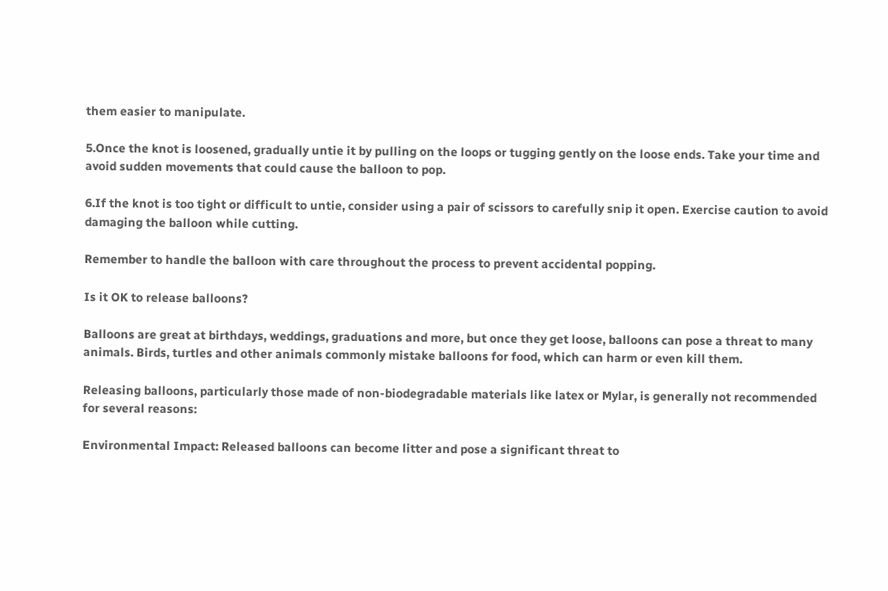them easier to manipulate.

5.Once the knot is loosened, gradually untie it by pulling on the loops or tugging gently on the loose ends. Take your time and avoid sudden movements that could cause the balloon to pop.

6.If the knot is too tight or difficult to untie, consider using a pair of scissors to carefully snip it open. Exercise caution to avoid damaging the balloon while cutting.

Remember to handle the balloon with care throughout the process to prevent accidental popping.

Is it OK to release balloons?

Balloons are great at birthdays, weddings, graduations and more, but once they get loose, balloons can pose a threat to many animals. Birds, turtles and other animals commonly mistake balloons for food, which can harm or even kill them.

Releasing balloons, particularly those made of non-biodegradable materials like latex or Mylar, is generally not recommended for several reasons:

Environmental Impact: Released balloons can become litter and pose a significant threat to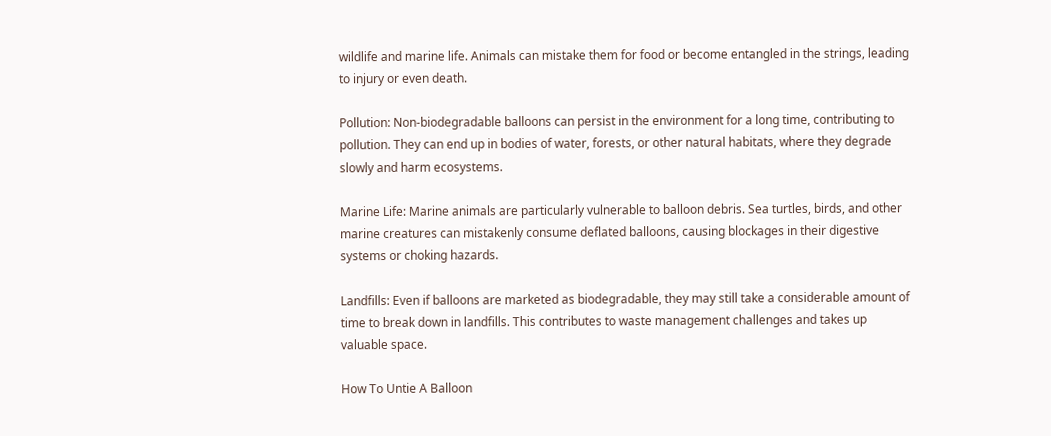wildlife and marine life. Animals can mistake them for food or become entangled in the strings, leading to injury or even death.

Pollution: Non-biodegradable balloons can persist in the environment for a long time, contributing to pollution. They can end up in bodies of water, forests, or other natural habitats, where they degrade slowly and harm ecosystems.

Marine Life: Marine animals are particularly vulnerable to balloon debris. Sea turtles, birds, and other marine creatures can mistakenly consume deflated balloons, causing blockages in their digestive systems or choking hazards.

Landfills: Even if balloons are marketed as biodegradable, they may still take a considerable amount of time to break down in landfills. This contributes to waste management challenges and takes up valuable space.

How To Untie A Balloon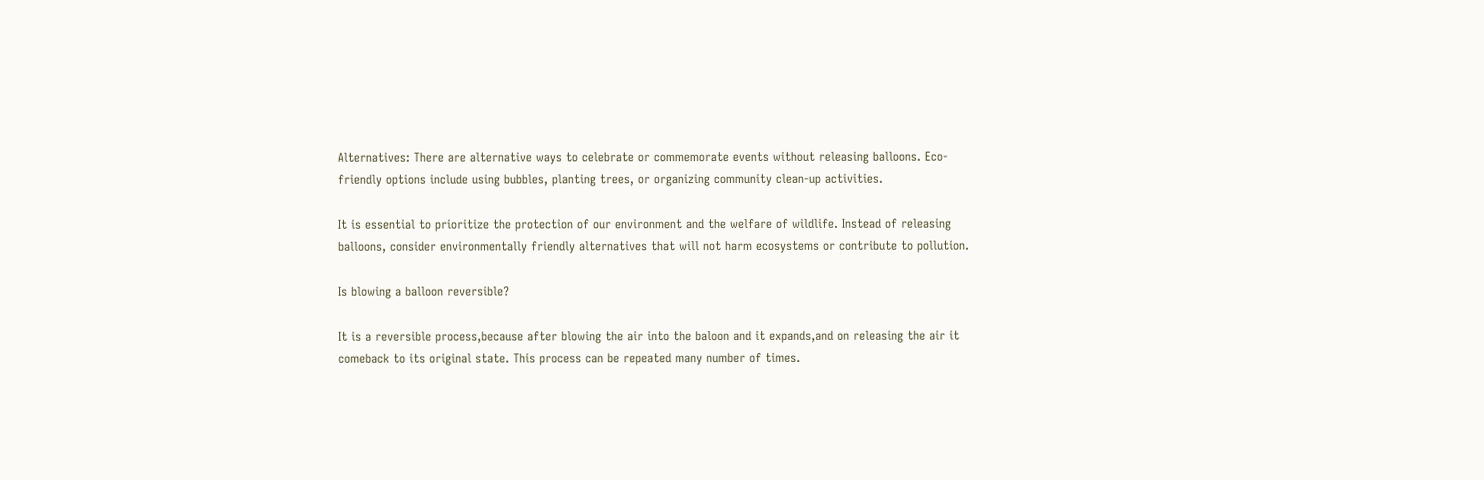Alternatives: There are alternative ways to celebrate or commemorate events without releasing balloons. Eco-friendly options include using bubbles, planting trees, or organizing community clean-up activities.

It is essential to prioritize the protection of our environment and the welfare of wildlife. Instead of releasing balloons, consider environmentally friendly alternatives that will not harm ecosystems or contribute to pollution.

Is blowing a balloon reversible?

It is a reversible process,because after blowing the air into the baloon and it expands,and on releasing the air it comeback to its original state. This process can be repeated many number of times.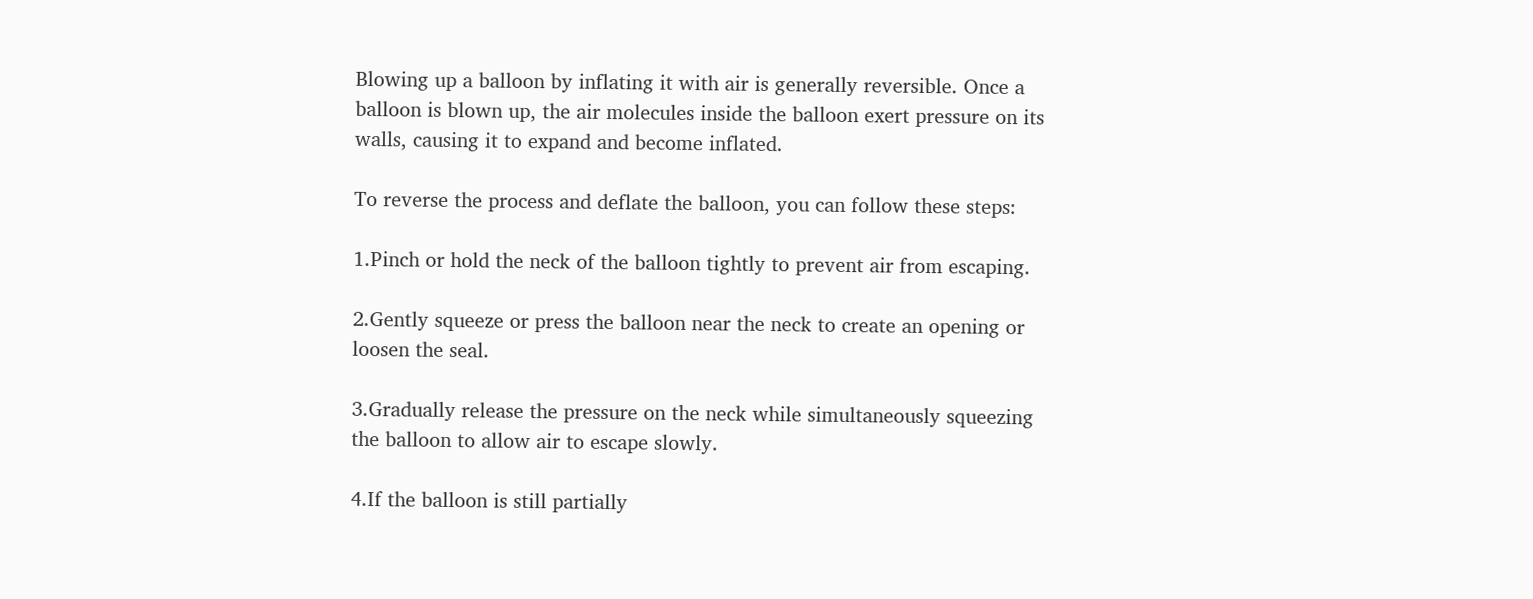Blowing up a balloon by inflating it with air is generally reversible. Once a balloon is blown up, the air molecules inside the balloon exert pressure on its walls, causing it to expand and become inflated.

To reverse the process and deflate the balloon, you can follow these steps:

1.Pinch or hold the neck of the balloon tightly to prevent air from escaping.

2.Gently squeeze or press the balloon near the neck to create an opening or loosen the seal.

3.Gradually release the pressure on the neck while simultaneously squeezing the balloon to allow air to escape slowly.

4.If the balloon is still partially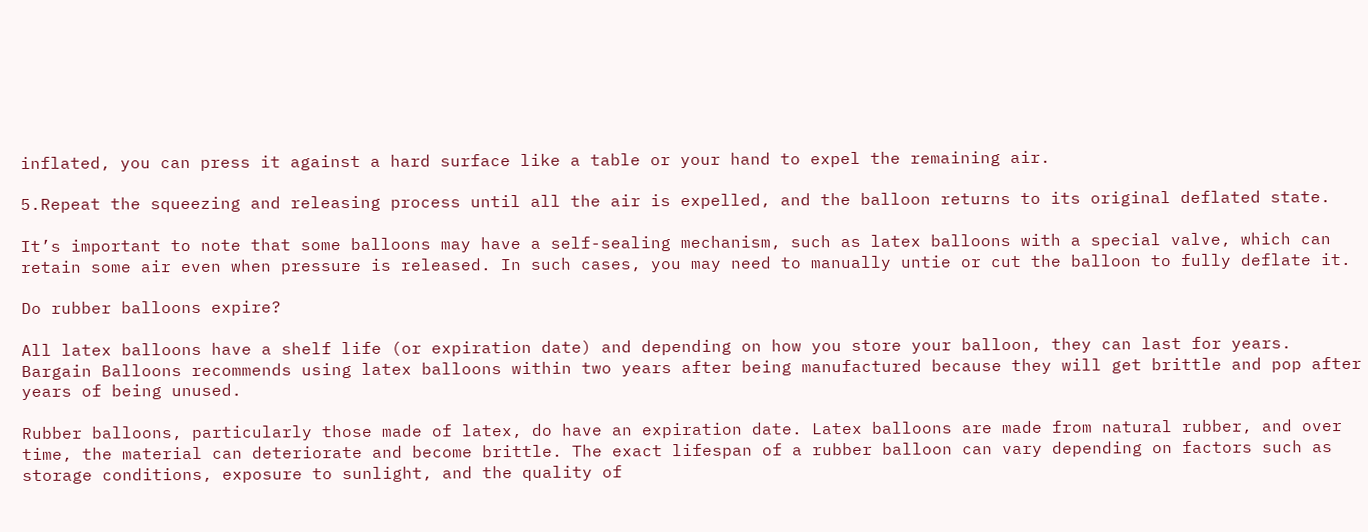inflated, you can press it against a hard surface like a table or your hand to expel the remaining air.

5.Repeat the squeezing and releasing process until all the air is expelled, and the balloon returns to its original deflated state.

It’s important to note that some balloons may have a self-sealing mechanism, such as latex balloons with a special valve, which can retain some air even when pressure is released. In such cases, you may need to manually untie or cut the balloon to fully deflate it.

Do rubber balloons expire?

All latex balloons have a shelf life (or expiration date) and depending on how you store your balloon, they can last for years. Bargain Balloons recommends using latex balloons within two years after being manufactured because they will get brittle and pop after years of being unused.

Rubber balloons, particularly those made of latex, do have an expiration date. Latex balloons are made from natural rubber, and over time, the material can deteriorate and become brittle. The exact lifespan of a rubber balloon can vary depending on factors such as storage conditions, exposure to sunlight, and the quality of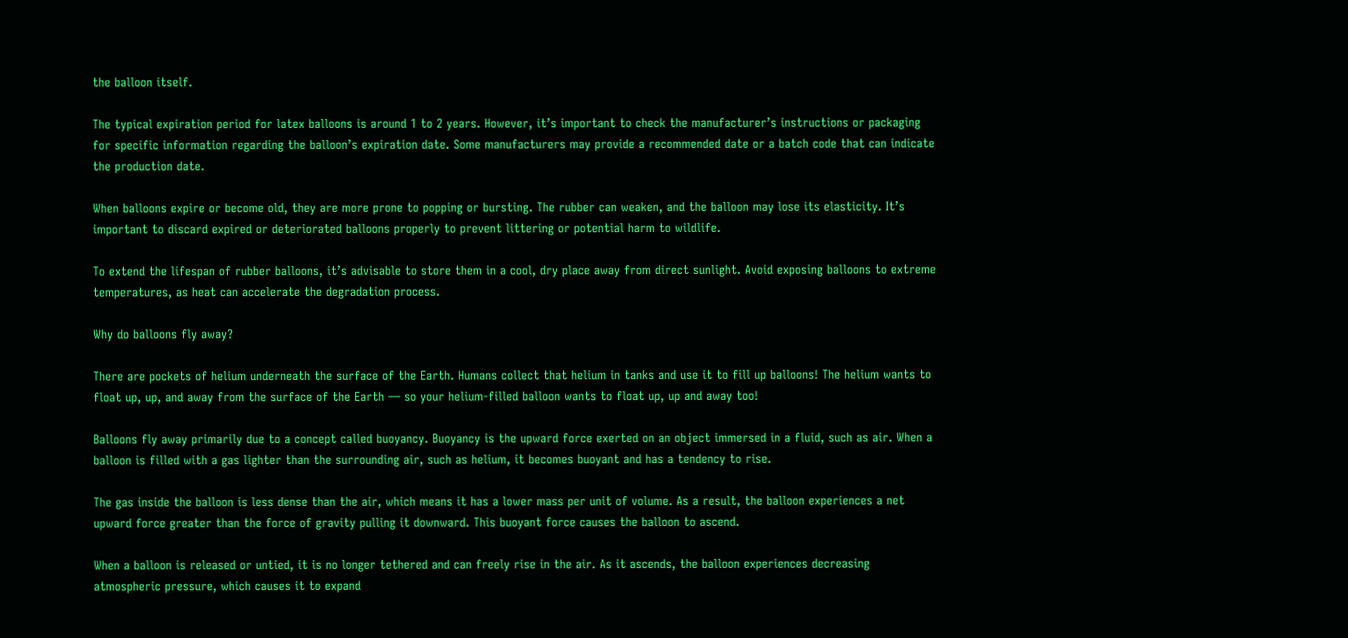the balloon itself.

The typical expiration period for latex balloons is around 1 to 2 years. However, it’s important to check the manufacturer’s instructions or packaging for specific information regarding the balloon’s expiration date. Some manufacturers may provide a recommended date or a batch code that can indicate the production date.

When balloons expire or become old, they are more prone to popping or bursting. The rubber can weaken, and the balloon may lose its elasticity. It’s important to discard expired or deteriorated balloons properly to prevent littering or potential harm to wildlife.

To extend the lifespan of rubber balloons, it’s advisable to store them in a cool, dry place away from direct sunlight. Avoid exposing balloons to extreme temperatures, as heat can accelerate the degradation process.

Why do balloons fly away?

There are pockets of helium underneath the surface of the Earth. Humans collect that helium in tanks and use it to fill up balloons! The helium wants to float up, up, and away from the surface of the Earth — so your helium-filled balloon wants to float up, up and away too!

Balloons fly away primarily due to a concept called buoyancy. Buoyancy is the upward force exerted on an object immersed in a fluid, such as air. When a balloon is filled with a gas lighter than the surrounding air, such as helium, it becomes buoyant and has a tendency to rise.

The gas inside the balloon is less dense than the air, which means it has a lower mass per unit of volume. As a result, the balloon experiences a net upward force greater than the force of gravity pulling it downward. This buoyant force causes the balloon to ascend.

When a balloon is released or untied, it is no longer tethered and can freely rise in the air. As it ascends, the balloon experiences decreasing atmospheric pressure, which causes it to expand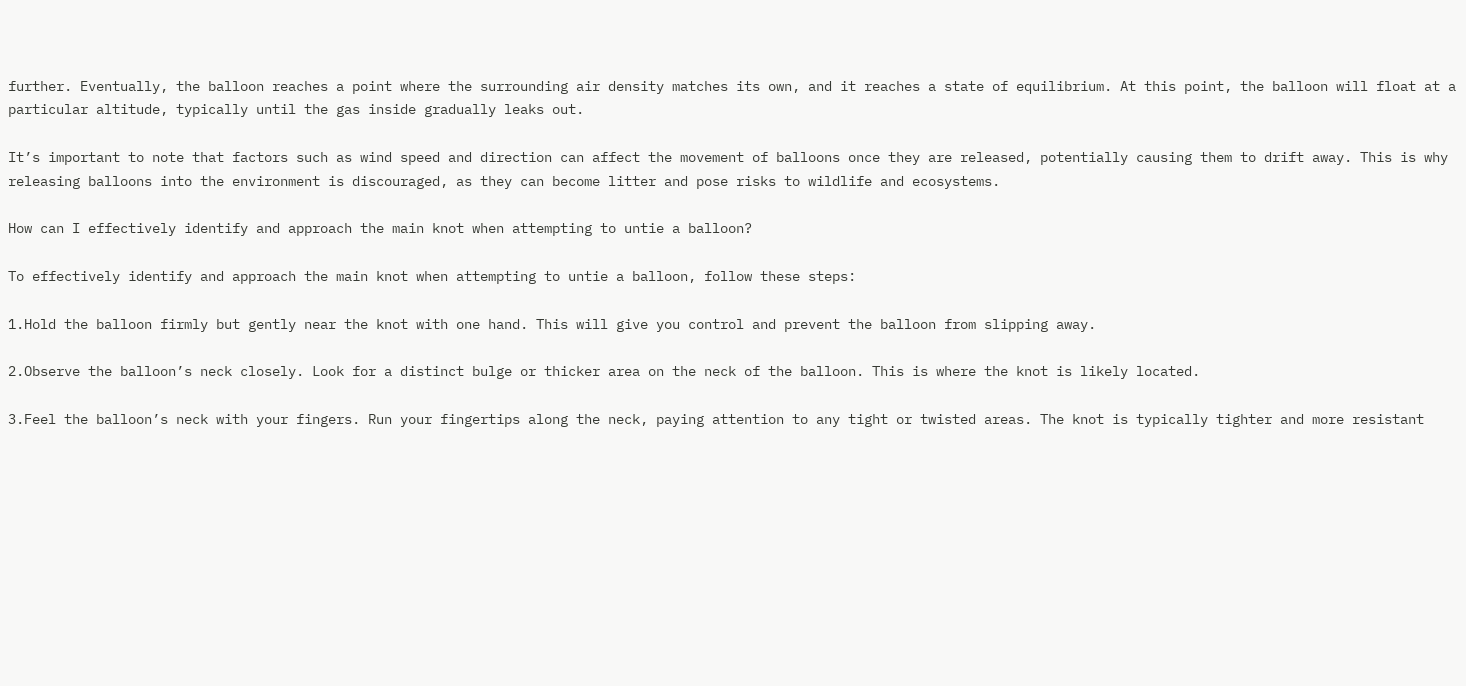further. Eventually, the balloon reaches a point where the surrounding air density matches its own, and it reaches a state of equilibrium. At this point, the balloon will float at a particular altitude, typically until the gas inside gradually leaks out.

It’s important to note that factors such as wind speed and direction can affect the movement of balloons once they are released, potentially causing them to drift away. This is why releasing balloons into the environment is discouraged, as they can become litter and pose risks to wildlife and ecosystems.

How can I effectively identify and approach the main knot when attempting to untie a balloon?

To effectively identify and approach the main knot when attempting to untie a balloon, follow these steps:

1.Hold the balloon firmly but gently near the knot with one hand. This will give you control and prevent the balloon from slipping away.

2.Observe the balloon’s neck closely. Look for a distinct bulge or thicker area on the neck of the balloon. This is where the knot is likely located.

3.Feel the balloon’s neck with your fingers. Run your fingertips along the neck, paying attention to any tight or twisted areas. The knot is typically tighter and more resistant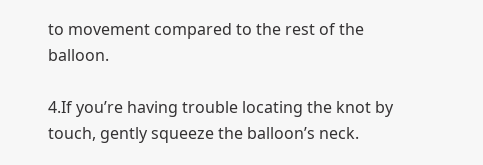to movement compared to the rest of the balloon.

4.If you’re having trouble locating the knot by touch, gently squeeze the balloon’s neck.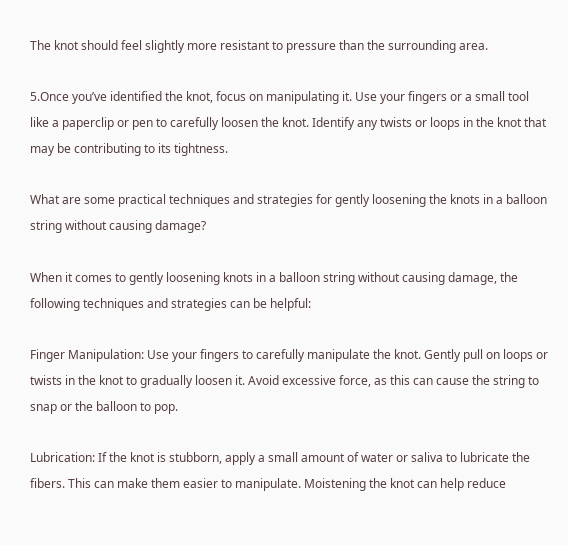The knot should feel slightly more resistant to pressure than the surrounding area.

5.Once you’ve identified the knot, focus on manipulating it. Use your fingers or a small tool like a paperclip or pen to carefully loosen the knot. Identify any twists or loops in the knot that may be contributing to its tightness.

What are some practical techniques and strategies for gently loosening the knots in a balloon string without causing damage?

When it comes to gently loosening knots in a balloon string without causing damage, the following techniques and strategies can be helpful:

Finger Manipulation: Use your fingers to carefully manipulate the knot. Gently pull on loops or twists in the knot to gradually loosen it. Avoid excessive force, as this can cause the string to snap or the balloon to pop.

Lubrication: If the knot is stubborn, apply a small amount of water or saliva to lubricate the fibers. This can make them easier to manipulate. Moistening the knot can help reduce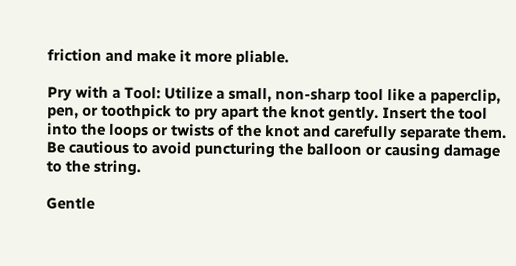friction and make it more pliable.

Pry with a Tool: Utilize a small, non-sharp tool like a paperclip, pen, or toothpick to pry apart the knot gently. Insert the tool into the loops or twists of the knot and carefully separate them. Be cautious to avoid puncturing the balloon or causing damage to the string.

Gentle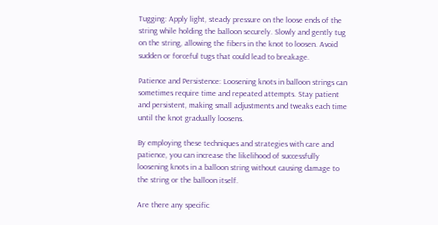Tugging: Apply light, steady pressure on the loose ends of the string while holding the balloon securely. Slowly and gently tug on the string, allowing the fibers in the knot to loosen. Avoid sudden or forceful tugs that could lead to breakage.

Patience and Persistence: Loosening knots in balloon strings can sometimes require time and repeated attempts. Stay patient and persistent, making small adjustments and tweaks each time until the knot gradually loosens.

By employing these techniques and strategies with care and patience, you can increase the likelihood of successfully loosening knots in a balloon string without causing damage to the string or the balloon itself.

Are there any specific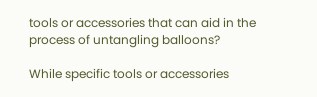tools or accessories that can aid in the process of untangling balloons?

While specific tools or accessories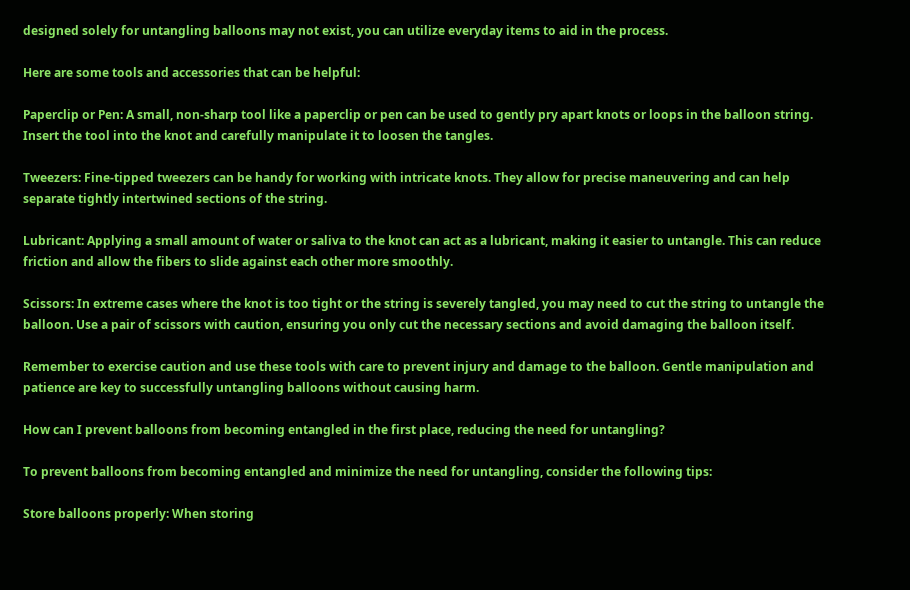designed solely for untangling balloons may not exist, you can utilize everyday items to aid in the process.

Here are some tools and accessories that can be helpful:

Paperclip or Pen: A small, non-sharp tool like a paperclip or pen can be used to gently pry apart knots or loops in the balloon string. Insert the tool into the knot and carefully manipulate it to loosen the tangles.

Tweezers: Fine-tipped tweezers can be handy for working with intricate knots. They allow for precise maneuvering and can help separate tightly intertwined sections of the string.

Lubricant: Applying a small amount of water or saliva to the knot can act as a lubricant, making it easier to untangle. This can reduce friction and allow the fibers to slide against each other more smoothly.

Scissors: In extreme cases where the knot is too tight or the string is severely tangled, you may need to cut the string to untangle the balloon. Use a pair of scissors with caution, ensuring you only cut the necessary sections and avoid damaging the balloon itself.

Remember to exercise caution and use these tools with care to prevent injury and damage to the balloon. Gentle manipulation and patience are key to successfully untangling balloons without causing harm.

How can I prevent balloons from becoming entangled in the first place, reducing the need for untangling?

To prevent balloons from becoming entangled and minimize the need for untangling, consider the following tips:

Store balloons properly: When storing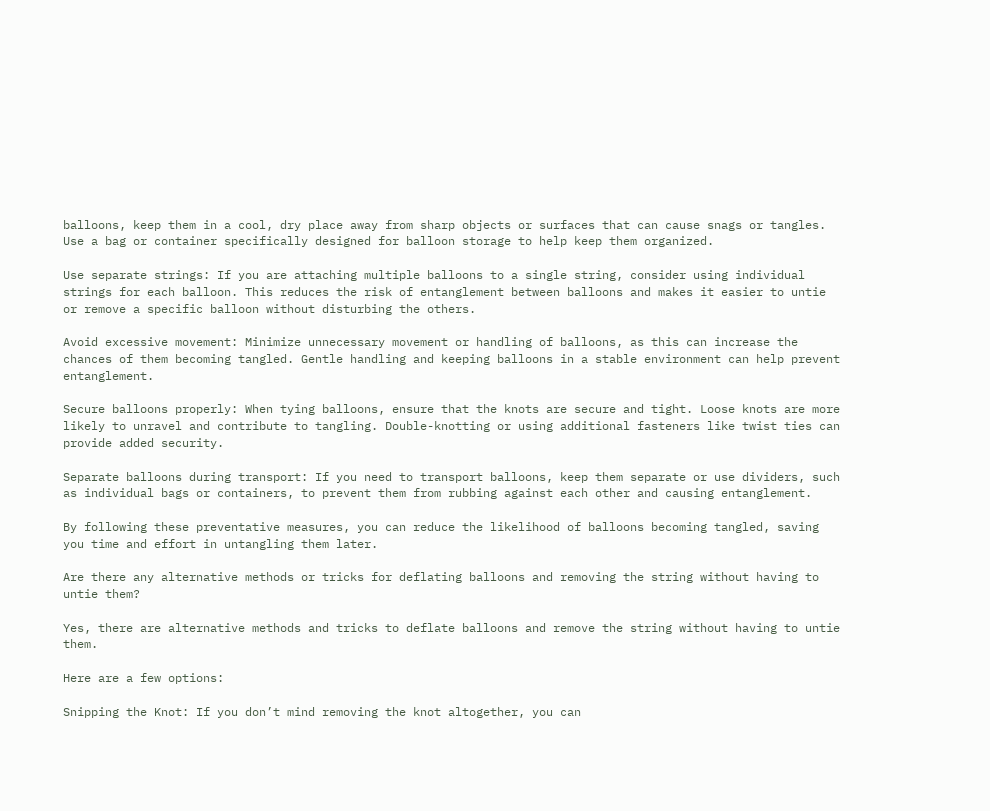balloons, keep them in a cool, dry place away from sharp objects or surfaces that can cause snags or tangles. Use a bag or container specifically designed for balloon storage to help keep them organized.

Use separate strings: If you are attaching multiple balloons to a single string, consider using individual strings for each balloon. This reduces the risk of entanglement between balloons and makes it easier to untie or remove a specific balloon without disturbing the others.

Avoid excessive movement: Minimize unnecessary movement or handling of balloons, as this can increase the chances of them becoming tangled. Gentle handling and keeping balloons in a stable environment can help prevent entanglement.

Secure balloons properly: When tying balloons, ensure that the knots are secure and tight. Loose knots are more likely to unravel and contribute to tangling. Double-knotting or using additional fasteners like twist ties can provide added security.

Separate balloons during transport: If you need to transport balloons, keep them separate or use dividers, such as individual bags or containers, to prevent them from rubbing against each other and causing entanglement.

By following these preventative measures, you can reduce the likelihood of balloons becoming tangled, saving you time and effort in untangling them later.

Are there any alternative methods or tricks for deflating balloons and removing the string without having to untie them?

Yes, there are alternative methods and tricks to deflate balloons and remove the string without having to untie them.

Here are a few options:

Snipping the Knot: If you don’t mind removing the knot altogether, you can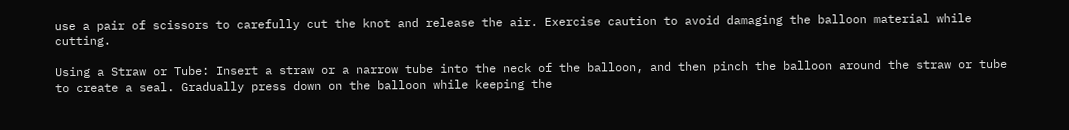use a pair of scissors to carefully cut the knot and release the air. Exercise caution to avoid damaging the balloon material while cutting.

Using a Straw or Tube: Insert a straw or a narrow tube into the neck of the balloon, and then pinch the balloon around the straw or tube to create a seal. Gradually press down on the balloon while keeping the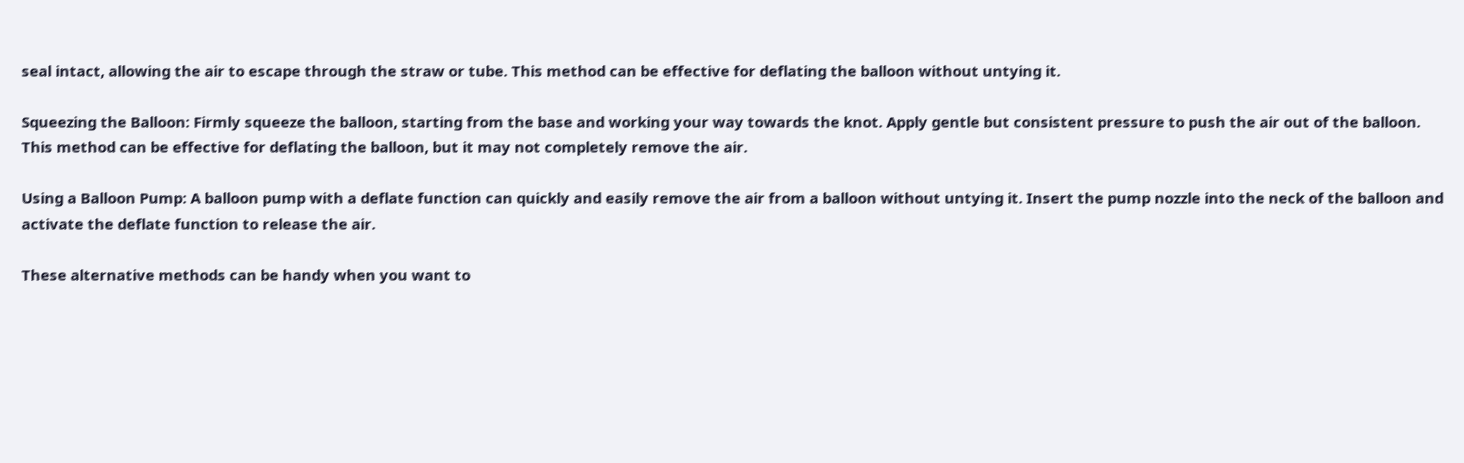seal intact, allowing the air to escape through the straw or tube. This method can be effective for deflating the balloon without untying it.

Squeezing the Balloon: Firmly squeeze the balloon, starting from the base and working your way towards the knot. Apply gentle but consistent pressure to push the air out of the balloon. This method can be effective for deflating the balloon, but it may not completely remove the air.

Using a Balloon Pump: A balloon pump with a deflate function can quickly and easily remove the air from a balloon without untying it. Insert the pump nozzle into the neck of the balloon and activate the deflate function to release the air.

These alternative methods can be handy when you want to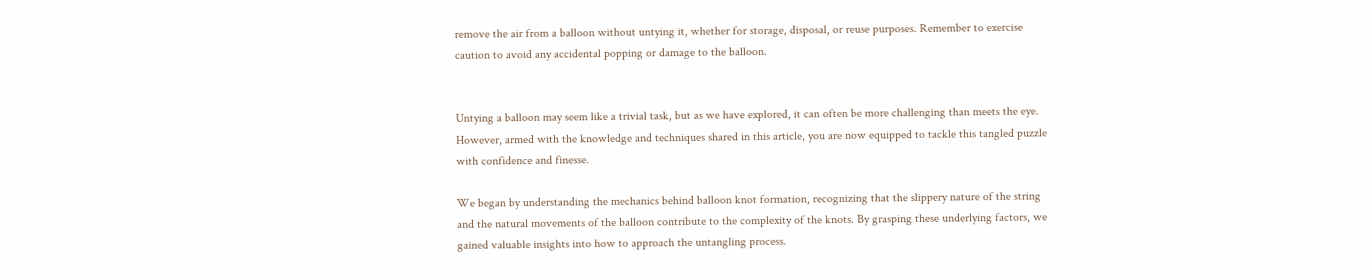remove the air from a balloon without untying it, whether for storage, disposal, or reuse purposes. Remember to exercise caution to avoid any accidental popping or damage to the balloon.


Untying a balloon may seem like a trivial task, but as we have explored, it can often be more challenging than meets the eye. However, armed with the knowledge and techniques shared in this article, you are now equipped to tackle this tangled puzzle with confidence and finesse.

We began by understanding the mechanics behind balloon knot formation, recognizing that the slippery nature of the string and the natural movements of the balloon contribute to the complexity of the knots. By grasping these underlying factors, we gained valuable insights into how to approach the untangling process.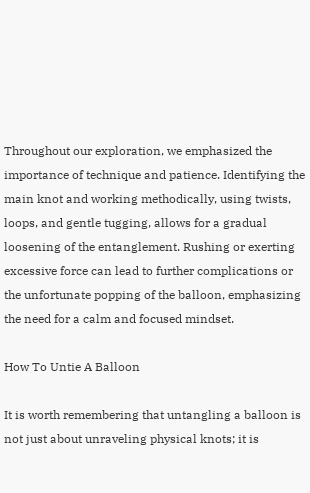Throughout our exploration, we emphasized the importance of technique and patience. Identifying the main knot and working methodically, using twists, loops, and gentle tugging, allows for a gradual loosening of the entanglement. Rushing or exerting excessive force can lead to further complications or the unfortunate popping of the balloon, emphasizing the need for a calm and focused mindset.

How To Untie A Balloon

It is worth remembering that untangling a balloon is not just about unraveling physical knots; it is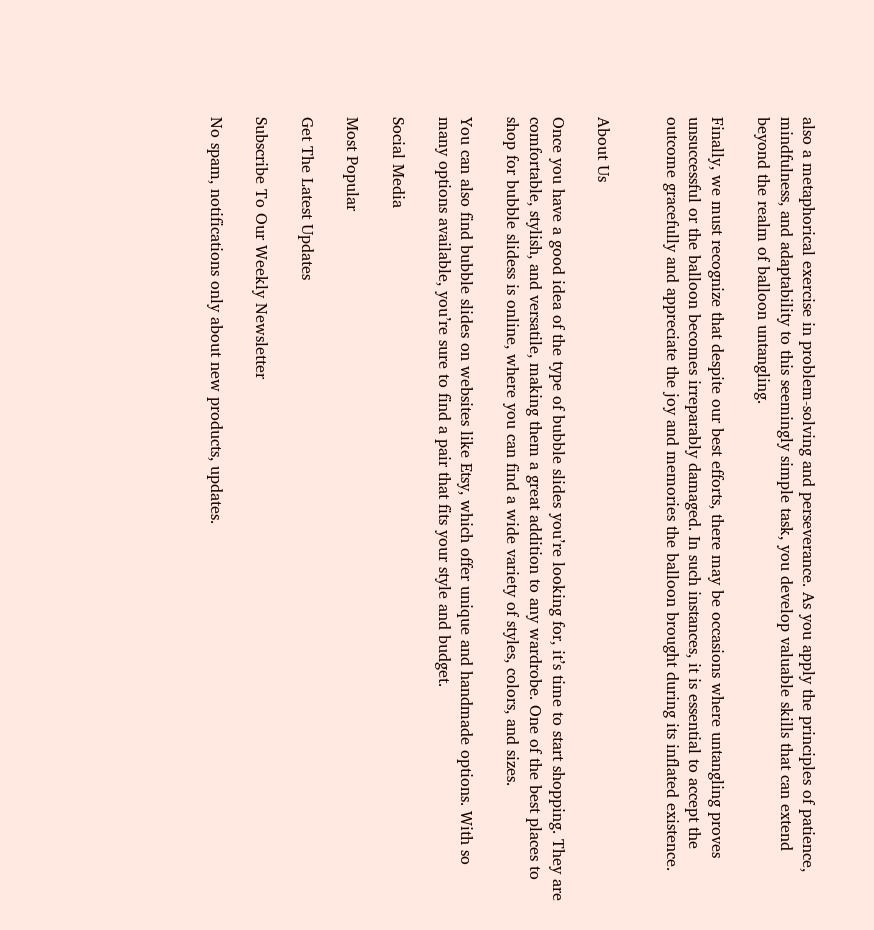also a metaphorical exercise in problem-solving and perseverance. As you apply the principles of patience, mindfulness, and adaptability to this seemingly simple task, you develop valuable skills that can extend beyond the realm of balloon untangling.

Finally, we must recognize that despite our best efforts, there may be occasions where untangling proves unsuccessful or the balloon becomes irreparably damaged. In such instances, it is essential to accept the outcome gracefully and appreciate the joy and memories the balloon brought during its inflated existence.


About Us

Once you have a good idea of the type of bubble slides you’re looking for, it’s time to start shopping. They are comfortable, stylish, and versatile, making them a great addition to any wardrobe. One of the best places to shop for bubble slidess is online, where you can find a wide variety of styles, colors, and sizes.

You can also find bubble slides on websites like Etsy, which offer unique and handmade options. With so many options available, you’re sure to find a pair that fits your style and budget.

Social Media

Most Popular

Get The Latest Updates

Subscribe To Our Weekly Newsletter

No spam, notifications only about new products, updates.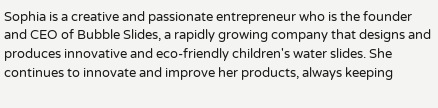Sophia is a creative and passionate entrepreneur who is the founder and CEO of Bubble Slides, a rapidly growing company that designs and produces innovative and eco-friendly children's water slides. She continues to innovate and improve her products, always keeping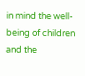in mind the well-being of children and the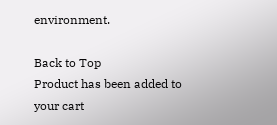environment.

Back to Top
Product has been added to your cart